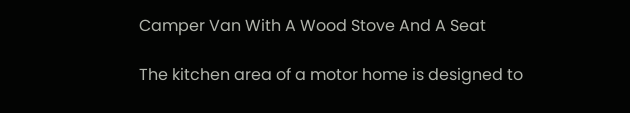Camper Van With A Wood Stove And A Seat

The kitchen area of a motor home is designed to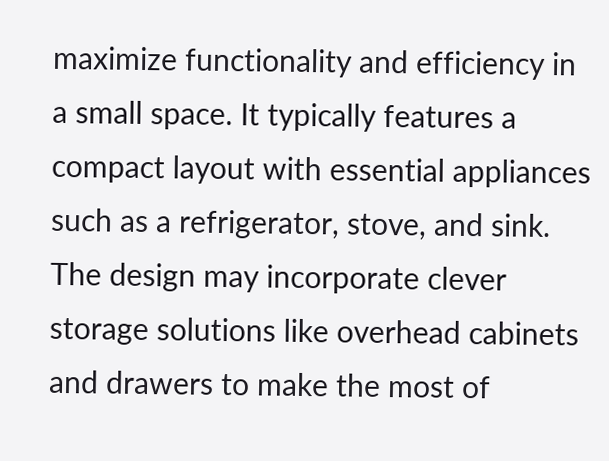maximize functionality and efficiency in a small space. It typically features a compact layout with essential appliances such as a refrigerator, stove, and sink. The design may incorporate clever storage solutions like overhead cabinets and drawers to make the most of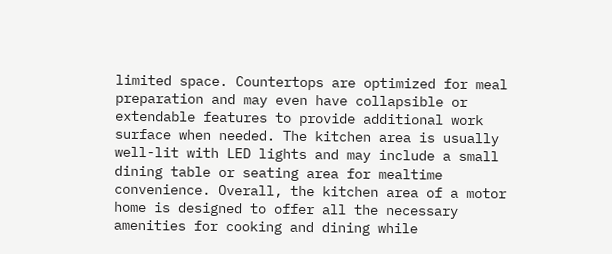limited space. Countertops are optimized for meal preparation and may even have collapsible or extendable features to provide additional work surface when needed. The kitchen area is usually well-lit with LED lights and may include a small dining table or seating area for mealtime convenience. Overall, the kitchen area of a motor home is designed to offer all the necessary amenities for cooking and dining while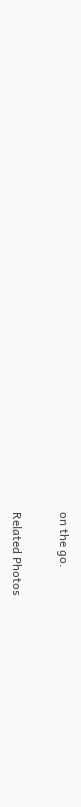on the go.

Related Photos